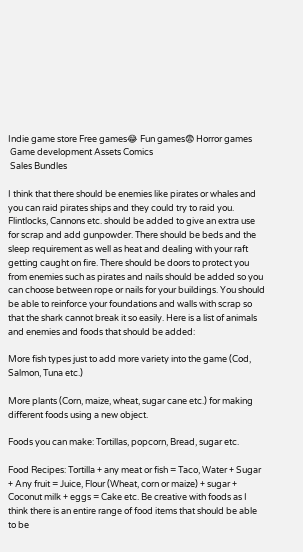Indie game store Free games😂 Fun games😨 Horror games
 Game development Assets Comics
 Sales Bundles

I think that there should be enemies like pirates or whales and you can raid pirates ships and they could try to raid you. Flintlocks, Cannons etc. should be added to give an extra use for scrap and add gunpowder. There should be beds and the sleep requirement as well as heat and dealing with your raft getting caught on fire. There should be doors to protect you from enemies such as pirates and nails should be added so you can choose between rope or nails for your buildings. You should be able to reinforce your foundations and walls with scrap so that the shark cannot break it so easily. Here is a list of animals and enemies and foods that should be added:

More fish types just to add more variety into the game (Cod, Salmon, Tuna etc.)

More plants (Corn, maize, wheat, sugar cane etc.) for making different foods using a new object.

Foods you can make: Tortillas, popcorn, Bread, sugar etc.

Food Recipes: Tortilla + any meat or fish = Taco, Water + Sugar + Any fruit = Juice, Flour (Wheat, corn or maize) + sugar + Coconut milk + eggs = Cake etc. Be creative with foods as I think there is an entire range of food items that should be able to be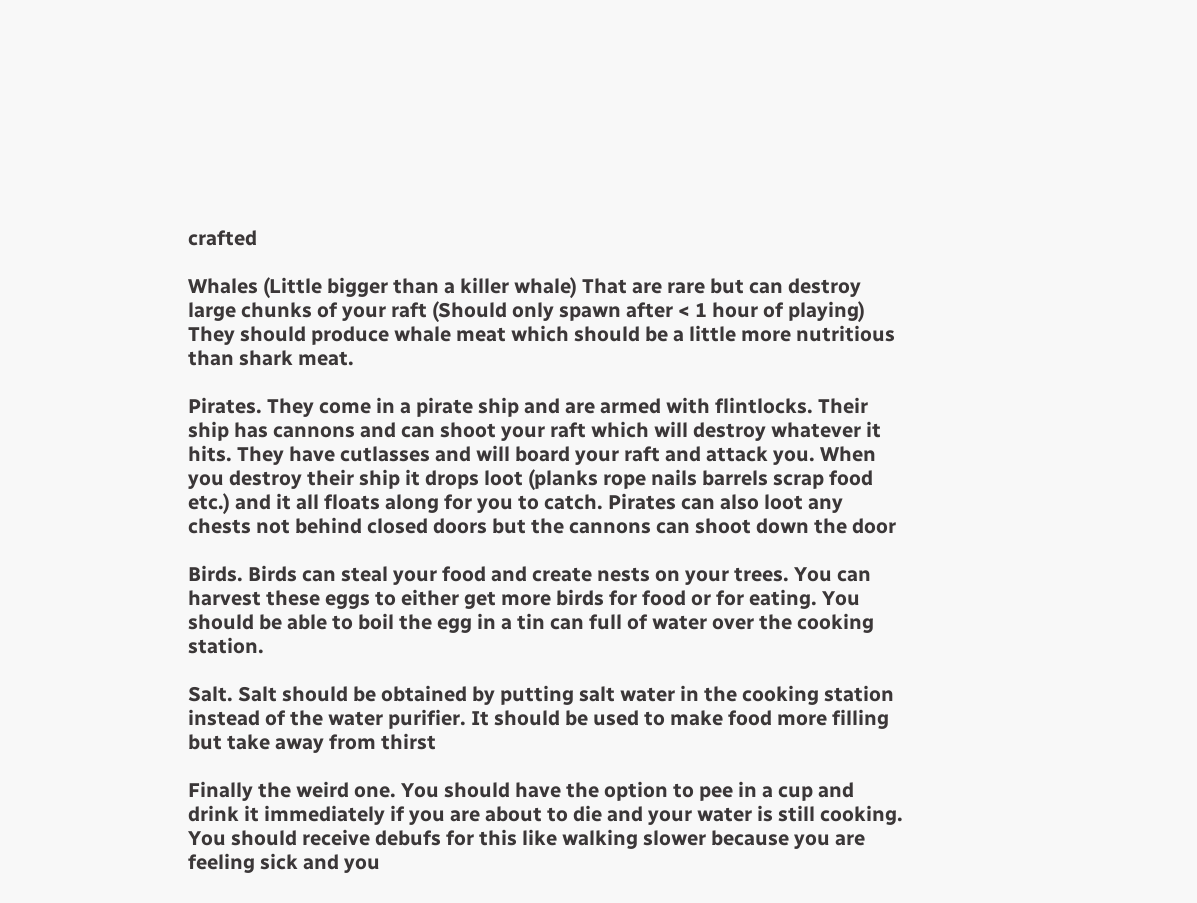crafted

Whales (Little bigger than a killer whale) That are rare but can destroy large chunks of your raft (Should only spawn after < 1 hour of playing) They should produce whale meat which should be a little more nutritious than shark meat.

Pirates. They come in a pirate ship and are armed with flintlocks. Their ship has cannons and can shoot your raft which will destroy whatever it hits. They have cutlasses and will board your raft and attack you. When you destroy their ship it drops loot (planks rope nails barrels scrap food etc.) and it all floats along for you to catch. Pirates can also loot any chests not behind closed doors but the cannons can shoot down the door

Birds. Birds can steal your food and create nests on your trees. You can harvest these eggs to either get more birds for food or for eating. You should be able to boil the egg in a tin can full of water over the cooking station.

Salt. Salt should be obtained by putting salt water in the cooking station instead of the water purifier. It should be used to make food more filling but take away from thirst

Finally the weird one. You should have the option to pee in a cup and drink it immediately if you are about to die and your water is still cooking. You should receive debufs for this like walking slower because you are feeling sick and you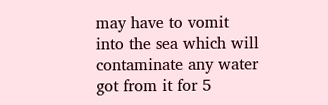may have to vomit into the sea which will contaminate any water got from it for 5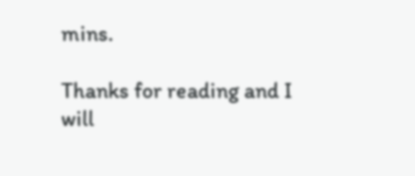mins.

Thanks for reading and I will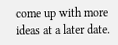come up with more ideas at a later date.